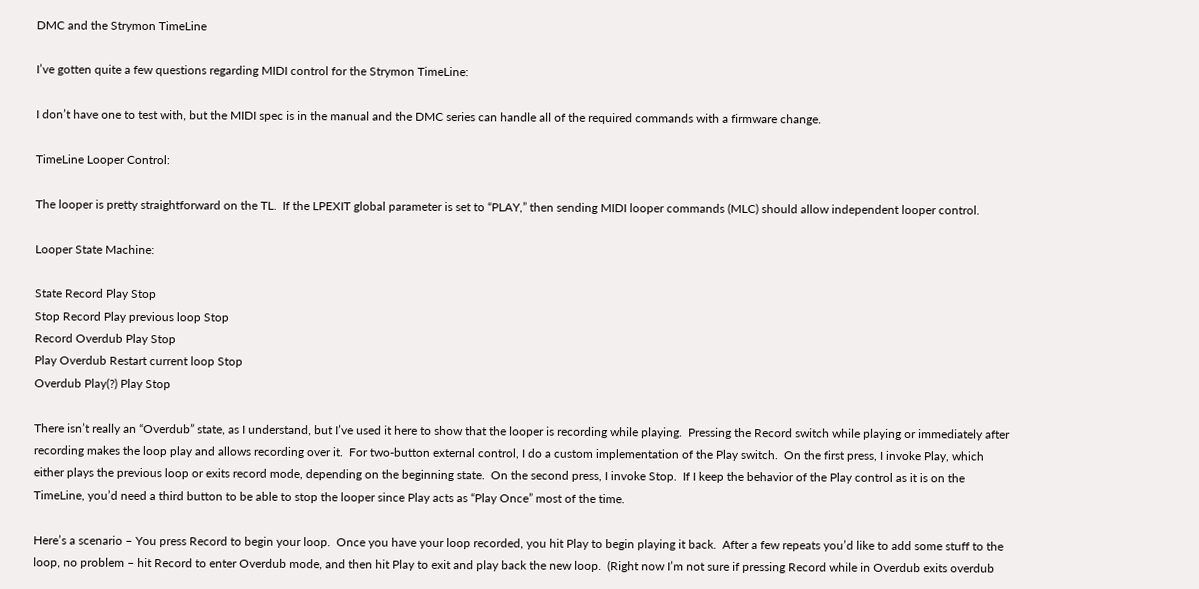DMC and the Strymon TimeLine

I’ve gotten quite a few questions regarding MIDI control for the Strymon TimeLine:

I don’t have one to test with, but the MIDI spec is in the manual and the DMC series can handle all of the required commands with a firmware change.

TimeLine Looper Control:

The looper is pretty straightforward on the TL.  If the LPEXIT global parameter is set to “PLAY,” then sending MIDI looper commands (MLC) should allow independent looper control.

Looper State Machine:

State Record Play Stop
Stop Record Play previous loop Stop
Record Overdub Play Stop
Play Overdub Restart current loop Stop
Overdub Play(?) Play Stop

There isn’t really an “Overdub” state, as I understand, but I’ve used it here to show that the looper is recording while playing.  Pressing the Record switch while playing or immediately after recording makes the loop play and allows recording over it.  For two-button external control, I do a custom implementation of the Play switch.  On the first press, I invoke Play, which either plays the previous loop or exits record mode, depending on the beginning state.  On the second press, I invoke Stop.  If I keep the behavior of the Play control as it is on the TimeLine, you’d need a third button to be able to stop the looper since Play acts as “Play Once” most of the time.

Here’s a scenario – You press Record to begin your loop.  Once you have your loop recorded, you hit Play to begin playing it back.  After a few repeats you’d like to add some stuff to the loop, no problem – hit Record to enter Overdub mode, and then hit Play to exit and play back the new loop.  (Right now I’m not sure if pressing Record while in Overdub exits overdub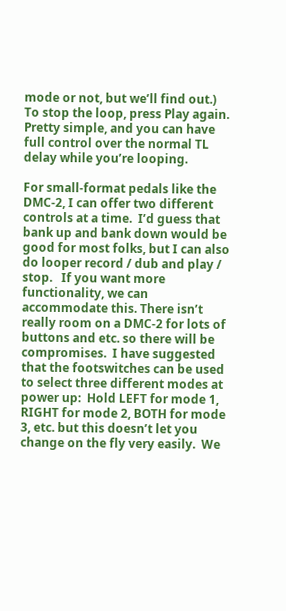mode or not, but we’ll find out.)  To stop the loop, press Play again. Pretty simple, and you can have full control over the normal TL delay while you’re looping.

For small-format pedals like the DMC-2, I can offer two different controls at a time.  I’d guess that bank up and bank down would be good for most folks, but I can also do looper record / dub and play / stop.   If you want more functionality, we can accommodate this. There isn’t really room on a DMC-2 for lots of buttons and etc. so there will be compromises.  I have suggested that the footswitches can be used to select three different modes at power up:  Hold LEFT for mode 1, RIGHT for mode 2, BOTH for mode 3, etc. but this doesn’t let you change on the fly very easily.  We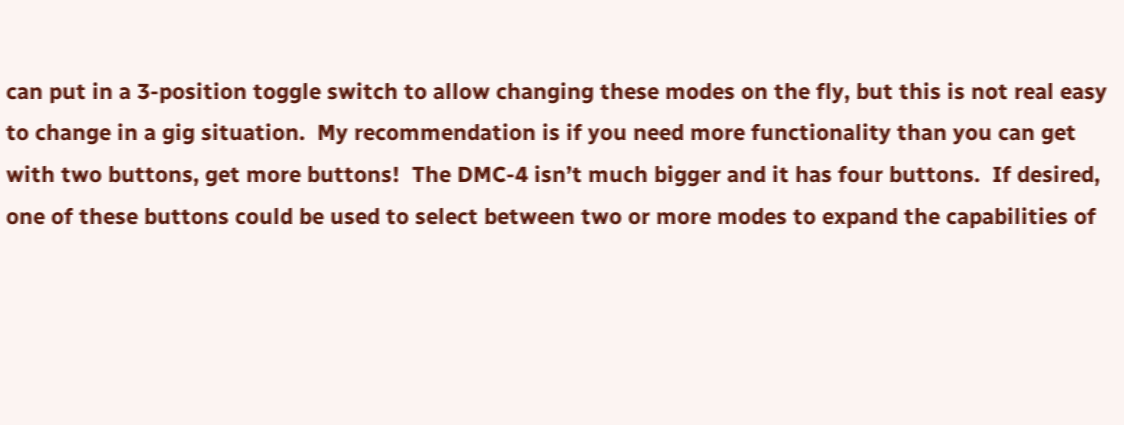can put in a 3-position toggle switch to allow changing these modes on the fly, but this is not real easy to change in a gig situation.  My recommendation is if you need more functionality than you can get with two buttons, get more buttons!  The DMC-4 isn’t much bigger and it has four buttons.  If desired, one of these buttons could be used to select between two or more modes to expand the capabilities of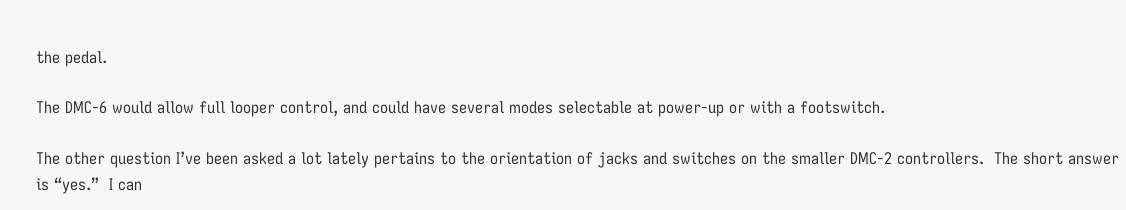the pedal.

The DMC-6 would allow full looper control, and could have several modes selectable at power-up or with a footswitch.

The other question I’ve been asked a lot lately pertains to the orientation of jacks and switches on the smaller DMC-2 controllers.  The short answer is “yes.”  I can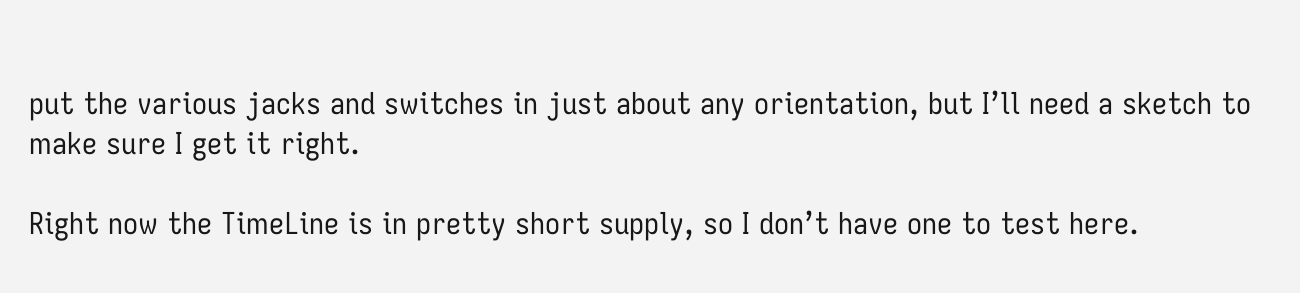put the various jacks and switches in just about any orientation, but I’ll need a sketch to make sure I get it right.

Right now the TimeLine is in pretty short supply, so I don’t have one to test here.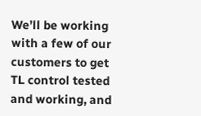We’ll be working with a few of our customers to get TL control tested and working, and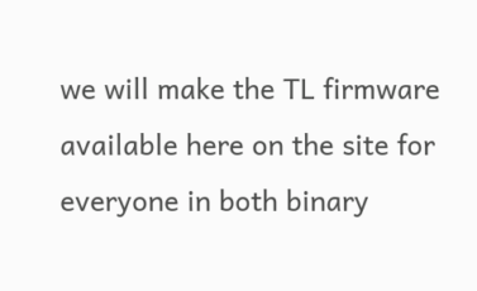we will make the TL firmware available here on the site for everyone in both binary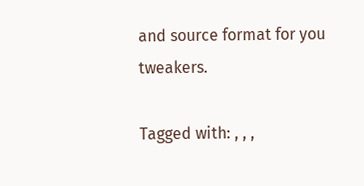and source format for you tweakers.

Tagged with: , , ,